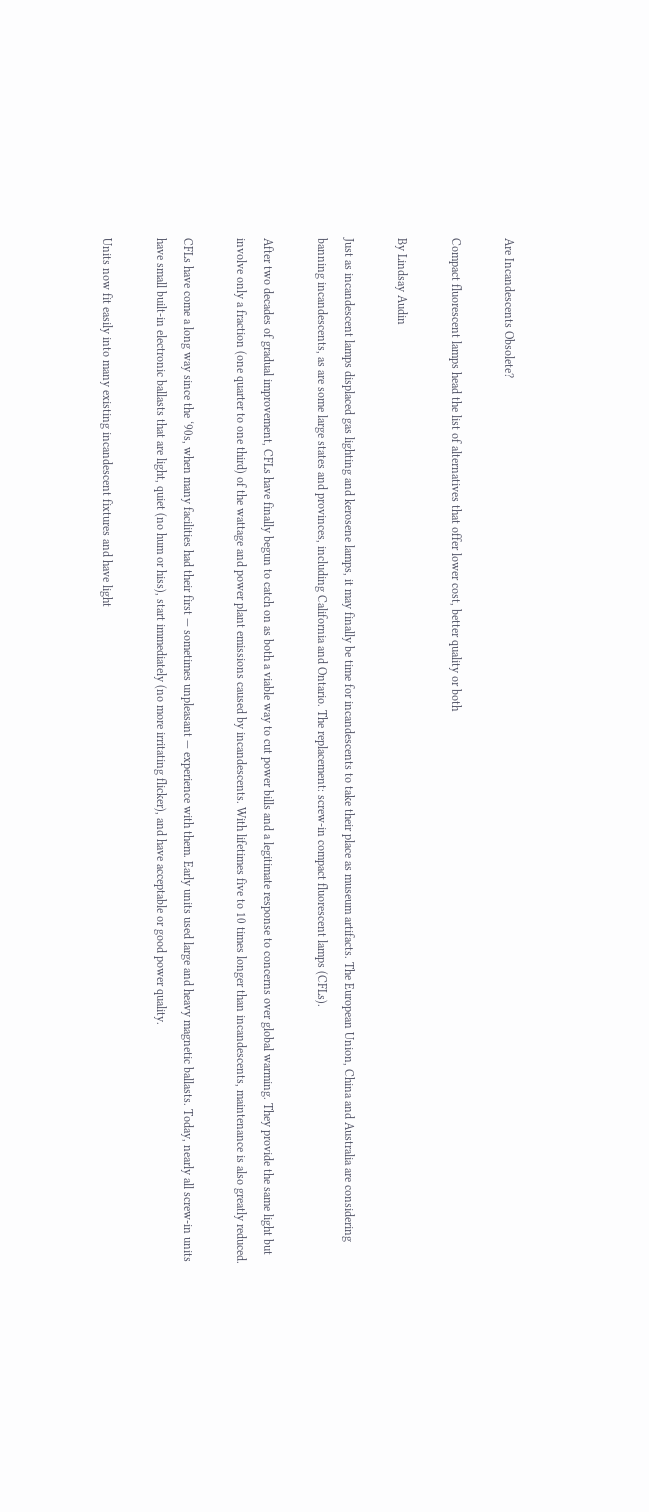Are Incandescents Obsolete?

Compact fluorescent lamps head the list of alternatives that offer lower cost, better quality or both

By Lindsay Audin

Just as incandescent lamps displaced gas lighting and kerosene lamps, it may finally be time for incandescents to take their place as museum artifacts. The European Union, China and Australia are considering banning incandescents, as are some large states and provinces, including California and Ontario. The replacement: screw-in compact fluorescent lamps (CFLs).

After two decades of gradual improvement, CFLs have finally begun to catch on as both a viable way to cut power bills and a legitimate response to concerns over global warming. They provide the same light but involve only a fraction (one quarter to one third) of the wattage and power plant emissions caused by incandescents. With lifetimes five to 10 times longer than incandescents, maintenance is also greatly reduced.

CFLs have come a long way since the ‘90s, when many facilities had their first — sometimes unpleasant — experience with them. Early units used large and heavy magnetic ballasts. Today, nearly all screw-in units have small built-in electronic ballasts that are light, quiet (no hum or hiss), start immediately (no more irritating flicker), and have acceptable or good power quality.

Units now fit easily into many existing incandescent fixtures and have light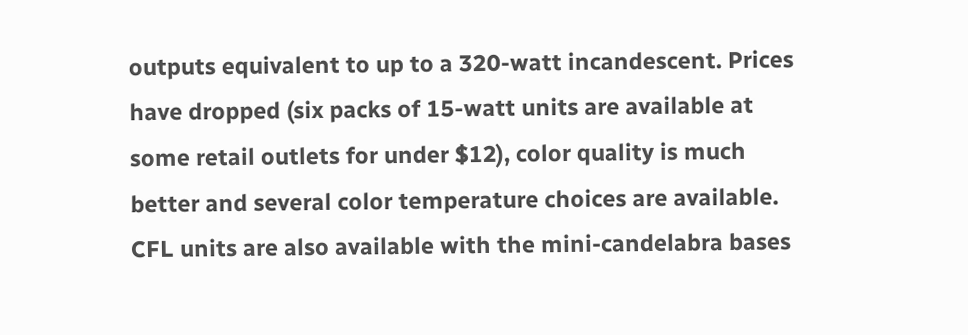outputs equivalent to up to a 320-watt incandescent. Prices have dropped (six packs of 15-watt units are available at some retail outlets for under $12), color quality is much better and several color temperature choices are available. CFL units are also available with the mini-candelabra bases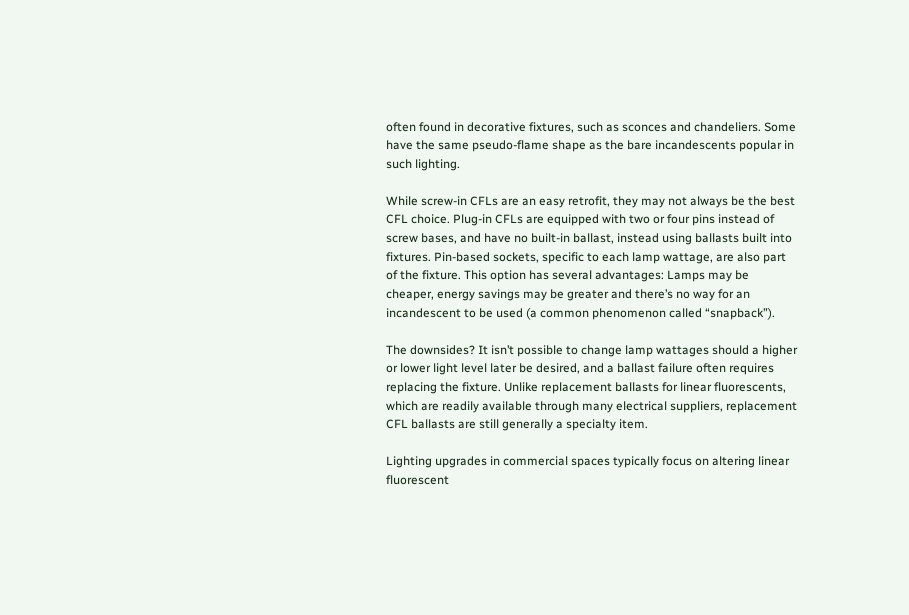often found in decorative fixtures, such as sconces and chandeliers. Some have the same pseudo-flame shape as the bare incandescents popular in such lighting.

While screw-in CFLs are an easy retrofit, they may not always be the best CFL choice. Plug-in CFLs are equipped with two or four pins instead of screw bases, and have no built-in ballast, instead using ballasts built into fixtures. Pin-based sockets, specific to each lamp wattage, are also part of the fixture. This option has several advantages: Lamps may be cheaper, energy savings may be greater and there’s no way for an incandescent to be used (a common phenomenon called “snapback”).

The downsides? It isn’t possible to change lamp wattages should a higher or lower light level later be desired, and a ballast failure often requires replacing the fixture. Unlike replacement ballasts for linear fluorescents, which are readily available through many electrical suppliers, replacement CFL ballasts are still generally a specialty item.

Lighting upgrades in commercial spaces typically focus on altering linear fluorescent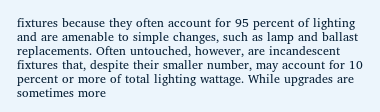fixtures because they often account for 95 percent of lighting and are amenable to simple changes, such as lamp and ballast replacements. Often untouched, however, are incandescent fixtures that, despite their smaller number, may account for 10 percent or more of total lighting wattage. While upgrades are sometimes more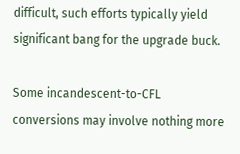difficult, such efforts typically yield significant bang for the upgrade buck.

Some incandescent-to-CFL conversions may involve nothing more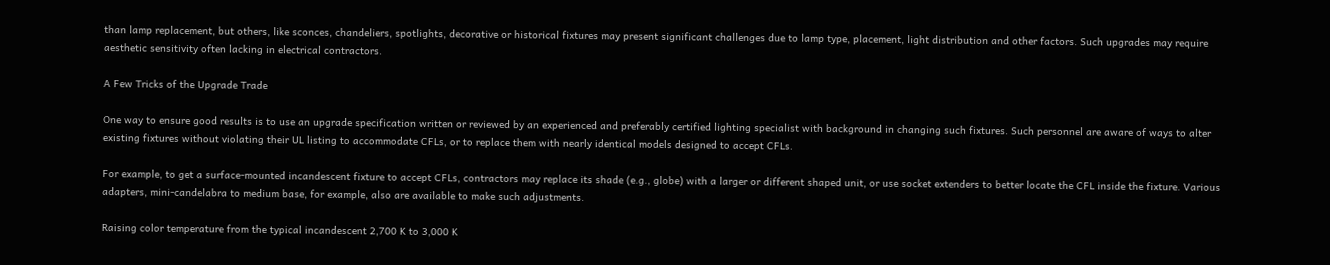than lamp replacement, but others, like sconces, chandeliers, spotlights, decorative or historical fixtures may present significant challenges due to lamp type, placement, light distribution and other factors. Such upgrades may require aesthetic sensitivity often lacking in electrical contractors.

A Few Tricks of the Upgrade Trade

One way to ensure good results is to use an upgrade specification written or reviewed by an experienced and preferably certified lighting specialist with background in changing such fixtures. Such personnel are aware of ways to alter existing fixtures without violating their UL listing to accommodate CFLs, or to replace them with nearly identical models designed to accept CFLs.

For example, to get a surface-mounted incandescent fixture to accept CFLs, contractors may replace its shade (e.g., globe) with a larger or different shaped unit, or use socket extenders to better locate the CFL inside the fixture. Various adapters, mini-candelabra to medium base, for example, also are available to make such adjustments.

Raising color temperature from the typical incandescent 2,700 K to 3,000 K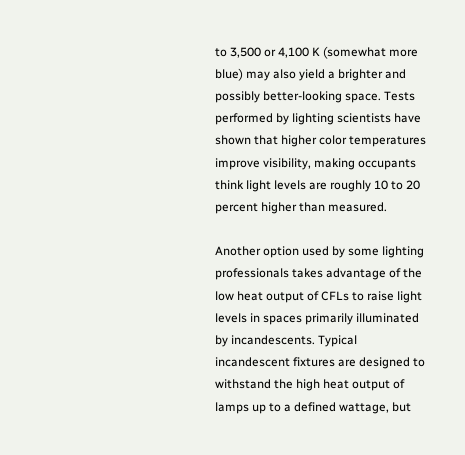to 3,500 or 4,100 K (somewhat more blue) may also yield a brighter and possibly better-looking space. Tests performed by lighting scientists have shown that higher color temperatures improve visibility, making occupants think light levels are roughly 10 to 20 percent higher than measured.

Another option used by some lighting professionals takes advantage of the low heat output of CFLs to raise light levels in spaces primarily illuminated by incandescents. Typical incandescent fixtures are designed to withstand the high heat output of lamps up to a defined wattage, but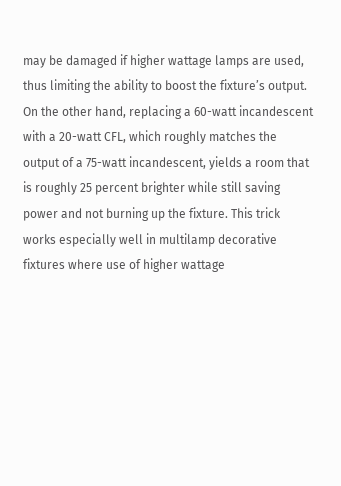may be damaged if higher wattage lamps are used, thus limiting the ability to boost the fixture’s output. On the other hand, replacing a 60-watt incandescent with a 20-watt CFL, which roughly matches the output of a 75-watt incandescent, yields a room that is roughly 25 percent brighter while still saving power and not burning up the fixture. This trick works especially well in multilamp decorative fixtures where use of higher wattage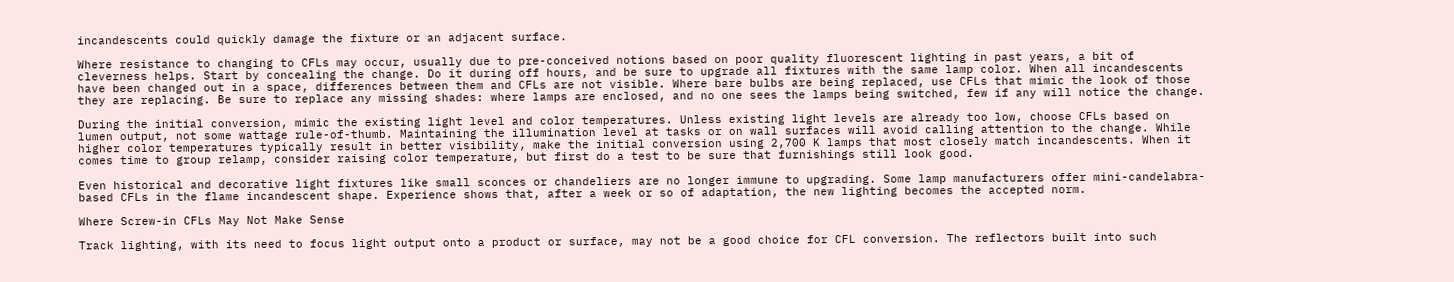incandescents could quickly damage the fixture or an adjacent surface.

Where resistance to changing to CFLs may occur, usually due to pre-conceived notions based on poor quality fluorescent lighting in past years, a bit of cleverness helps. Start by concealing the change. Do it during off hours, and be sure to upgrade all fixtures with the same lamp color. When all incandescents have been changed out in a space, differences between them and CFLs are not visible. Where bare bulbs are being replaced, use CFLs that mimic the look of those they are replacing. Be sure to replace any missing shades: where lamps are enclosed, and no one sees the lamps being switched, few if any will notice the change.

During the initial conversion, mimic the existing light level and color temperatures. Unless existing light levels are already too low, choose CFLs based on lumen output, not some wattage rule-of-thumb. Maintaining the illumination level at tasks or on wall surfaces will avoid calling attention to the change. While higher color temperatures typically result in better visibility, make the initial conversion using 2,700 K lamps that most closely match incandescents. When it comes time to group relamp, consider raising color temperature, but first do a test to be sure that furnishings still look good.

Even historical and decorative light fixtures like small sconces or chandeliers are no longer immune to upgrading. Some lamp manufacturers offer mini-candelabra-based CFLs in the flame incandescent shape. Experience shows that, after a week or so of adaptation, the new lighting becomes the accepted norm.

Where Screw-in CFLs May Not Make Sense

Track lighting, with its need to focus light output onto a product or surface, may not be a good choice for CFL conversion. The reflectors built into such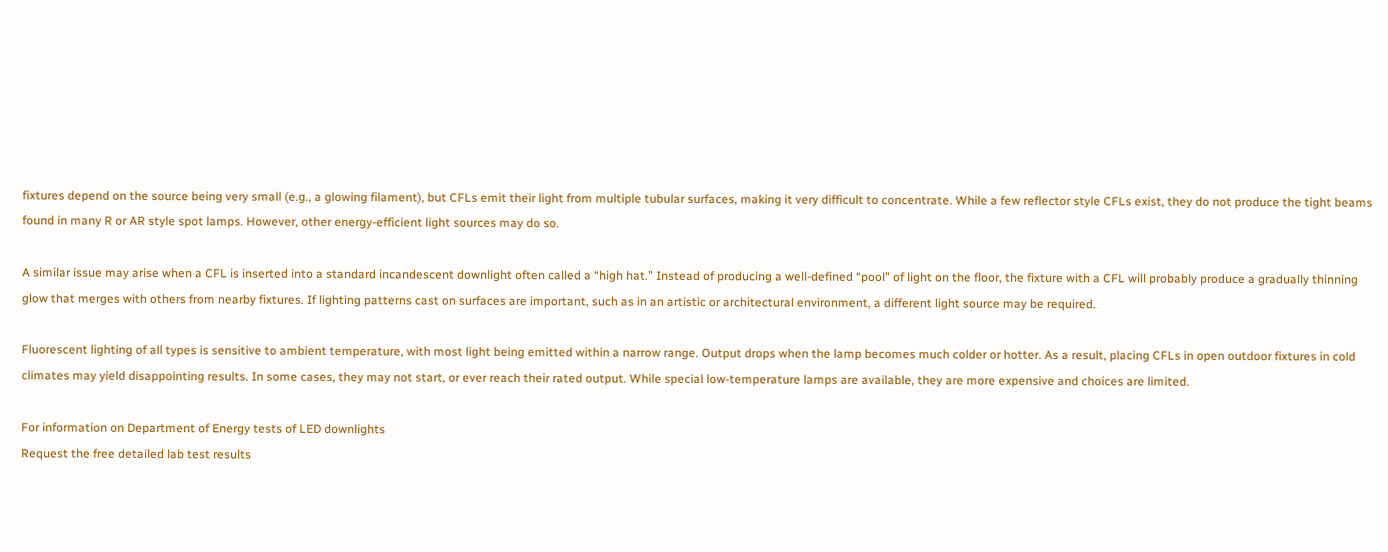fixtures depend on the source being very small (e.g., a glowing filament), but CFLs emit their light from multiple tubular surfaces, making it very difficult to concentrate. While a few reflector style CFLs exist, they do not produce the tight beams found in many R or AR style spot lamps. However, other energy-efficient light sources may do so.

A similar issue may arise when a CFL is inserted into a standard incandescent downlight often called a “high hat.” Instead of producing a well-defined “pool” of light on the floor, the fixture with a CFL will probably produce a gradually thinning glow that merges with others from nearby fixtures. If lighting patterns cast on surfaces are important, such as in an artistic or architectural environment, a different light source may be required.

Fluorescent lighting of all types is sensitive to ambient temperature, with most light being emitted within a narrow range. Output drops when the lamp becomes much colder or hotter. As a result, placing CFLs in open outdoor fixtures in cold climates may yield disappointing results. In some cases, they may not start, or ever reach their rated output. While special low-temperature lamps are available, they are more expensive and choices are limited.

For information on Department of Energy tests of LED downlights
Request the free detailed lab test results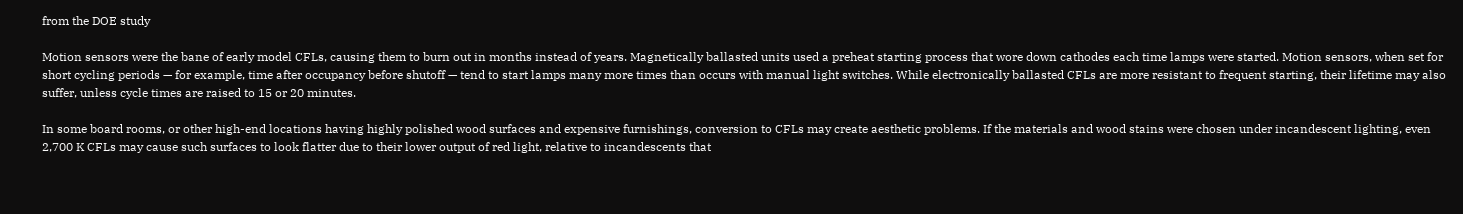from the DOE study

Motion sensors were the bane of early model CFLs, causing them to burn out in months instead of years. Magnetically ballasted units used a preheat starting process that wore down cathodes each time lamps were started. Motion sensors, when set for short cycling periods — for example, time after occupancy before shutoff — tend to start lamps many more times than occurs with manual light switches. While electronically ballasted CFLs are more resistant to frequent starting, their lifetime may also suffer, unless cycle times are raised to 15 or 20 minutes.

In some board rooms, or other high-end locations having highly polished wood surfaces and expensive furnishings, conversion to CFLs may create aesthetic problems. If the materials and wood stains were chosen under incandescent lighting, even 2,700 K CFLs may cause such surfaces to look flatter due to their lower output of red light, relative to incandescents that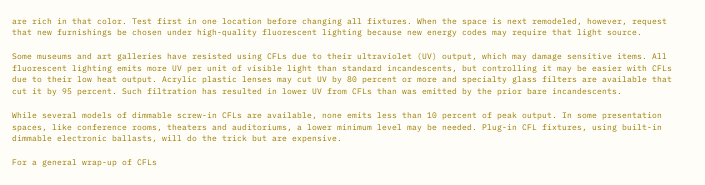are rich in that color. Test first in one location before changing all fixtures. When the space is next remodeled, however, request that new furnishings be chosen under high-quality fluorescent lighting because new energy codes may require that light source.

Some museums and art galleries have resisted using CFLs due to their ultraviolet (UV) output, which may damage sensitive items. All fluorescent lighting emits more UV per unit of visible light than standard incandescents, but controlling it may be easier with CFLs due to their low heat output. Acrylic plastic lenses may cut UV by 80 percent or more and specialty glass filters are available that cut it by 95 percent. Such filtration has resulted in lower UV from CFLs than was emitted by the prior bare incandescents.

While several models of dimmable screw-in CFLs are available, none emits less than 10 percent of peak output. In some presentation spaces, like conference rooms, theaters and auditoriums, a lower minimum level may be needed. Plug-in CFL fixtures, using built-in dimmable electronic ballasts, will do the trick but are expensive.

For a general wrap-up of CFLs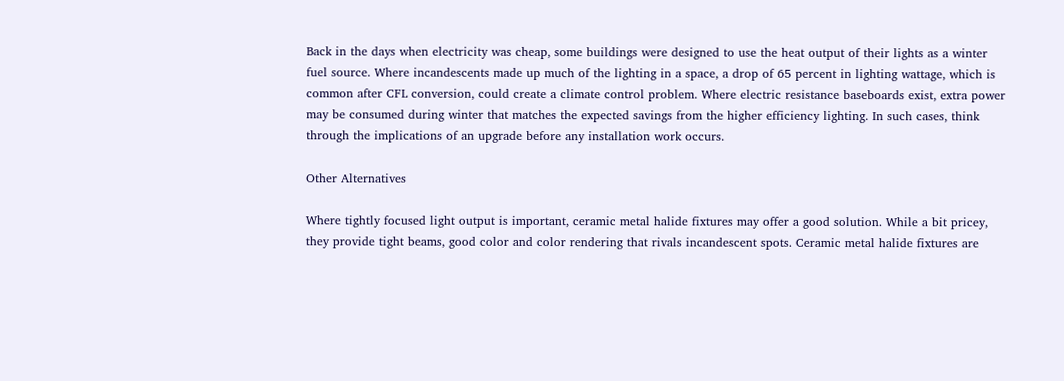Back in the days when electricity was cheap, some buildings were designed to use the heat output of their lights as a winter fuel source. Where incandescents made up much of the lighting in a space, a drop of 65 percent in lighting wattage, which is common after CFL conversion, could create a climate control problem. Where electric resistance baseboards exist, extra power may be consumed during winter that matches the expected savings from the higher efficiency lighting. In such cases, think through the implications of an upgrade before any installation work occurs.

Other Alternatives

Where tightly focused light output is important, ceramic metal halide fixtures may offer a good solution. While a bit pricey, they provide tight beams, good color and color rendering that rivals incandescent spots. Ceramic metal halide fixtures are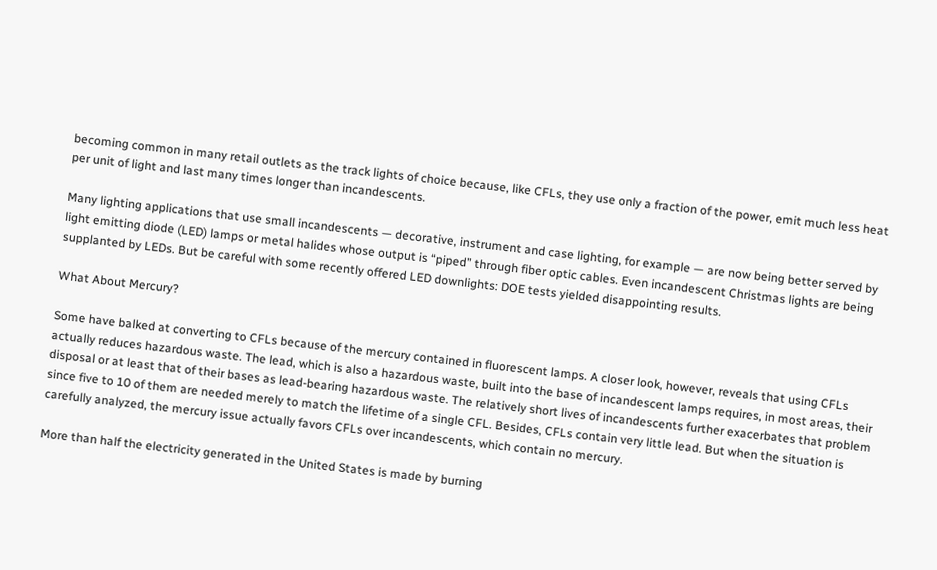becoming common in many retail outlets as the track lights of choice because, like CFLs, they use only a fraction of the power, emit much less heat per unit of light and last many times longer than incandescents.

Many lighting applications that use small incandescents — decorative, instrument and case lighting, for example — are now being better served by light emitting diode (LED) lamps or metal halides whose output is “piped” through fiber optic cables. Even incandescent Christmas lights are being supplanted by LEDs. But be careful with some recently offered LED downlights: DOE tests yielded disappointing results.

What About Mercury?

Some have balked at converting to CFLs because of the mercury contained in fluorescent lamps. A closer look, however, reveals that using CFLs actually reduces hazardous waste. The lead, which is also a hazardous waste, built into the base of incandescent lamps requires, in most areas, their disposal or at least that of their bases as lead-bearing hazardous waste. The relatively short lives of incandescents further exacerbates that problem since five to 10 of them are needed merely to match the lifetime of a single CFL. Besides, CFLs contain very little lead. But when the situation is carefully analyzed, the mercury issue actually favors CFLs over incandescents, which contain no mercury.

More than half the electricity generated in the United States is made by burning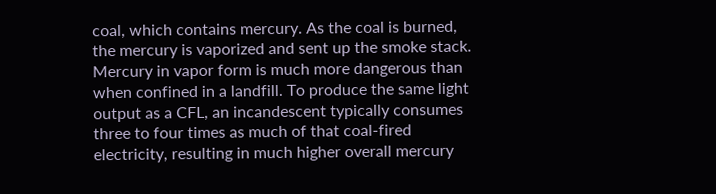coal, which contains mercury. As the coal is burned, the mercury is vaporized and sent up the smoke stack. Mercury in vapor form is much more dangerous than when confined in a landfill. To produce the same light output as a CFL, an incandescent typically consumes three to four times as much of that coal-fired electricity, resulting in much higher overall mercury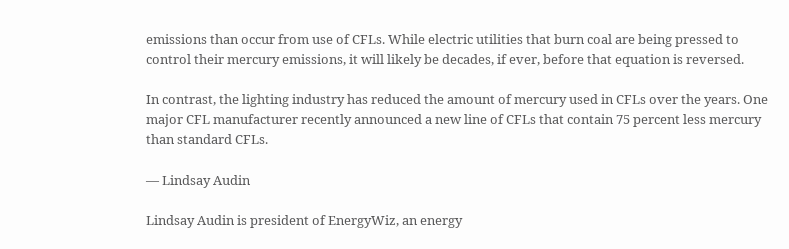emissions than occur from use of CFLs. While electric utilities that burn coal are being pressed to control their mercury emissions, it will likely be decades, if ever, before that equation is reversed.

In contrast, the lighting industry has reduced the amount of mercury used in CFLs over the years. One major CFL manufacturer recently announced a new line of CFLs that contain 75 percent less mercury than standard CFLs.

— Lindsay Audin

Lindsay Audin is president of EnergyWiz, an energy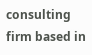consulting firm based in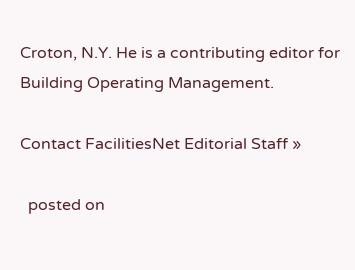Croton, N.Y. He is a contributing editor for Building Operating Management.

Contact FacilitiesNet Editorial Staff »

  posted on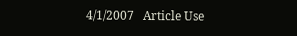4/1/2007   Article Use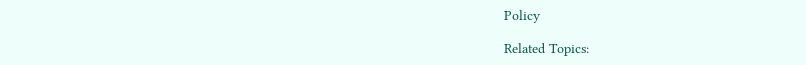Policy

Related Topics: